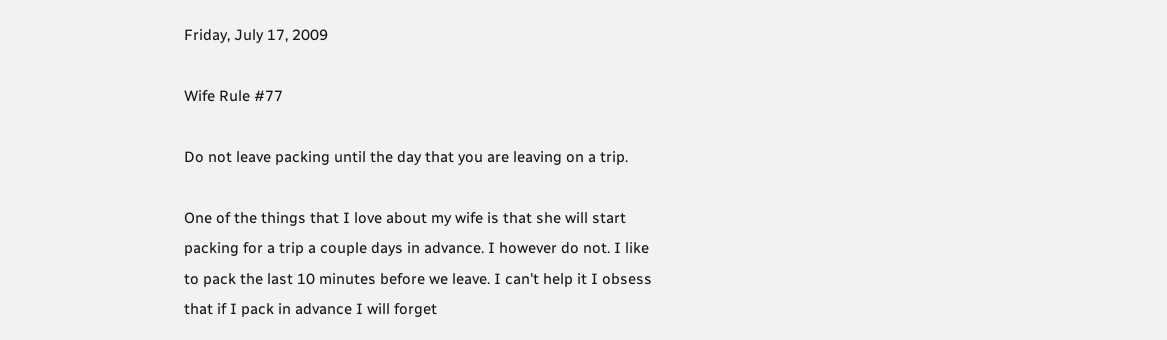Friday, July 17, 2009

Wife Rule #77

Do not leave packing until the day that you are leaving on a trip.

One of the things that I love about my wife is that she will start packing for a trip a couple days in advance. I however do not. I like to pack the last 10 minutes before we leave. I can't help it I obsess that if I pack in advance I will forget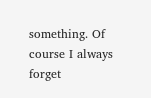something. Of course I always forget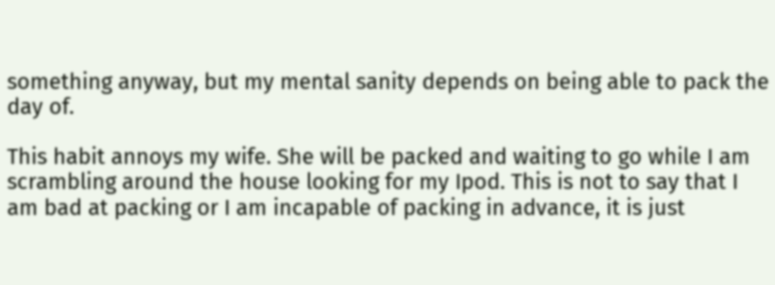something anyway, but my mental sanity depends on being able to pack the day of.

This habit annoys my wife. She will be packed and waiting to go while I am scrambling around the house looking for my Ipod. This is not to say that I am bad at packing or I am incapable of packing in advance, it is just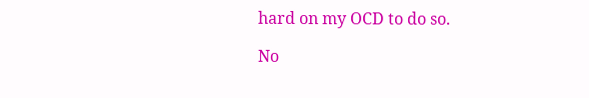hard on my OCD to do so.

No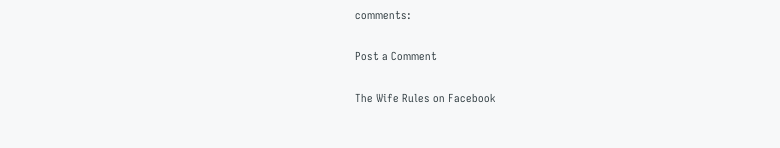comments:

Post a Comment

The Wife Rules on Facebook